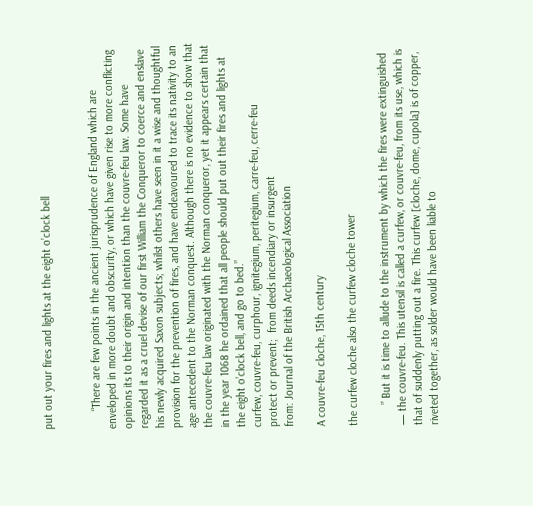put out your fires and lights at the eight o’clock bell


      “There are few points in the ancient jurisprudence of England which are enveloped in more doubt and obscurity, or which have given rise to more conflicting opinions its to their origin and intention than the couvre-feu law. Some have regarded it as a cruel devise of our first William the Conqueror to coerce and enslave his newly acquired Saxon subjects; whilst others have seen in it a wise and thoughtful provision for the prevention of fires, and have endeavoured to trace its nativity to an age antecedent to the Norman conquest. Although there is no evidence to show that the couvre-feu law originated with the Norman conqueror, yet it appears certain that in the year 1068 he ordained that all people should put out their fires and lights at the eight o’clock bell, and go to bed.”
curfew, couvre-feu, curphour, ignitegium, peritegium, carre-feu, cerre-feu
protect or prevent;  from deeds incendiary or insurgent
from: Journal of the British Archaeological Association

A couvre-feu cloche, 15th century

the curfew cloche also the curfew cloche tower

       ” But it is time to allude to the instrument by which the fires were extinguished — the couvre-feu. This utensil is called a curfew, or couvre-feu, from its use, which is that of suddenly putting out a fire. This curfew [cloche, dome, cupola] is of copper, riveted together, as solder would have been liable to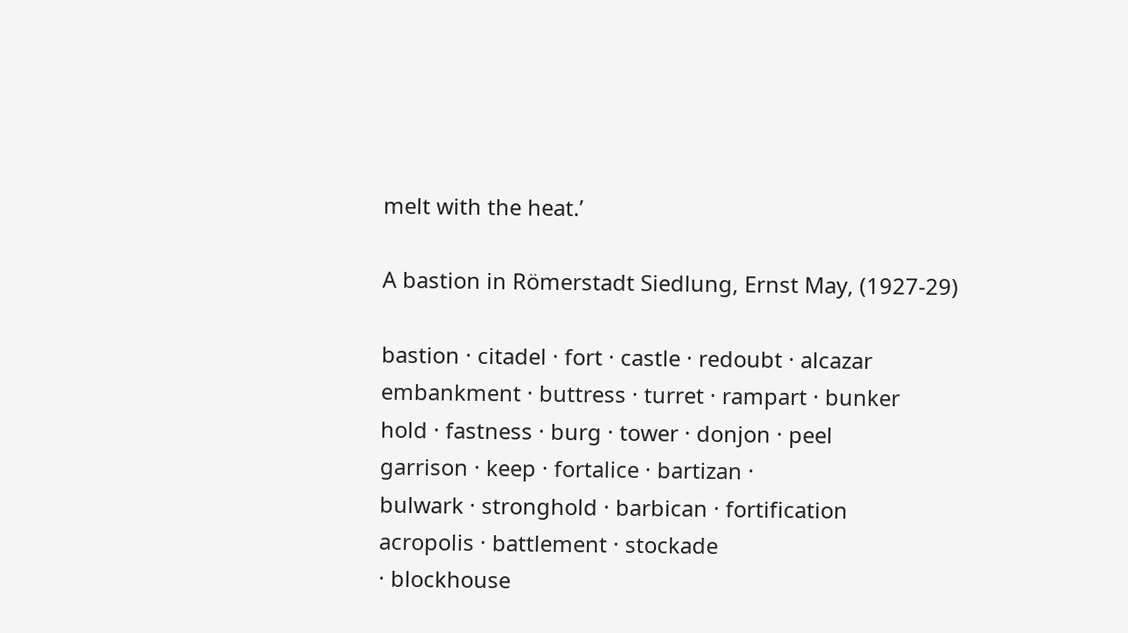melt with the heat.’

A bastion in Römerstadt Siedlung, Ernst May, (1927-29)

bastion · citadel · fort · castle · redoubt · alcazar
embankment · buttress · turret · rampart · bunker
hold · fastness · burg · tower · donjon · peel
garrison · keep · fortalice · bartizan ·
bulwark · stronghold · barbican · fortification
acropolis · battlement · stockade
· blockhouse